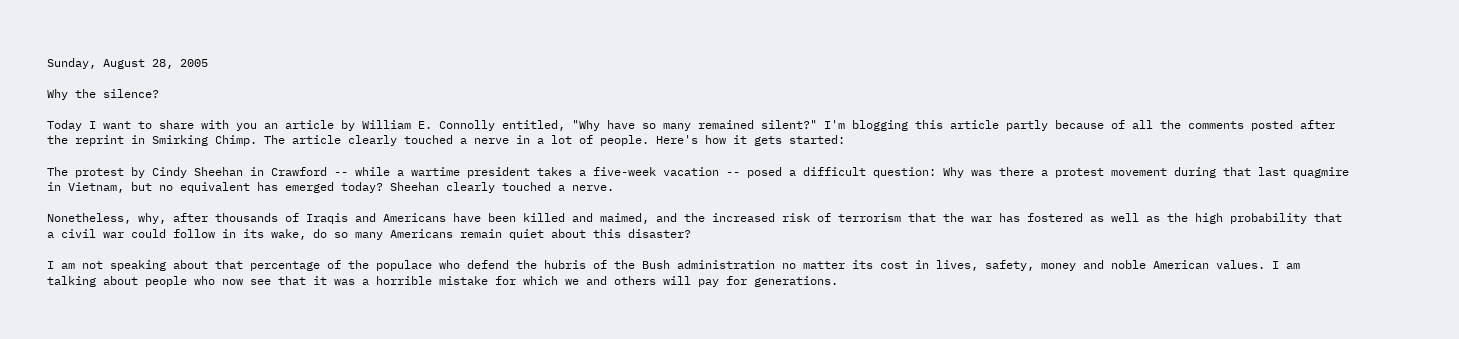Sunday, August 28, 2005

Why the silence?

Today I want to share with you an article by William E. Connolly entitled, "Why have so many remained silent?" I'm blogging this article partly because of all the comments posted after the reprint in Smirking Chimp. The article clearly touched a nerve in a lot of people. Here's how it gets started:

The protest by Cindy Sheehan in Crawford -- while a wartime president takes a five-week vacation -- posed a difficult question: Why was there a protest movement during that last quagmire in Vietnam, but no equivalent has emerged today? Sheehan clearly touched a nerve.

Nonetheless, why, after thousands of Iraqis and Americans have been killed and maimed, and the increased risk of terrorism that the war has fostered as well as the high probability that a civil war could follow in its wake, do so many Americans remain quiet about this disaster?

I am not speaking about that percentage of the populace who defend the hubris of the Bush administration no matter its cost in lives, safety, money and noble American values. I am talking about people who now see that it was a horrible mistake for which we and others will pay for generations.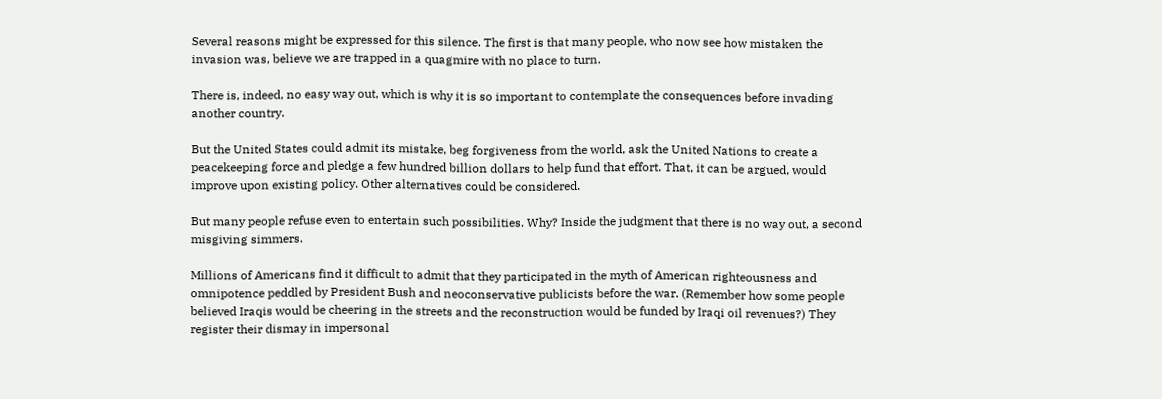Several reasons might be expressed for this silence. The first is that many people, who now see how mistaken the invasion was, believe we are trapped in a quagmire with no place to turn.

There is, indeed, no easy way out, which is why it is so important to contemplate the consequences before invading another country.

But the United States could admit its mistake, beg forgiveness from the world, ask the United Nations to create a peacekeeping force and pledge a few hundred billion dollars to help fund that effort. That, it can be argued, would improve upon existing policy. Other alternatives could be considered.

But many people refuse even to entertain such possibilities. Why? Inside the judgment that there is no way out, a second misgiving simmers.

Millions of Americans find it difficult to admit that they participated in the myth of American righteousness and omnipotence peddled by President Bush and neoconservative publicists before the war. (Remember how some people believed Iraqis would be cheering in the streets and the reconstruction would be funded by Iraqi oil revenues?) They register their dismay in impersonal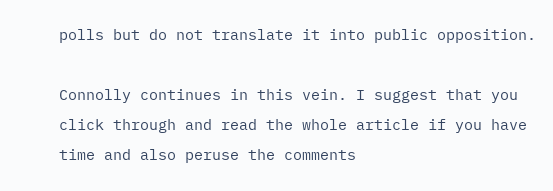polls but do not translate it into public opposition.

Connolly continues in this vein. I suggest that you click through and read the whole article if you have time and also peruse the comments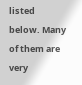listed below. Many of them are very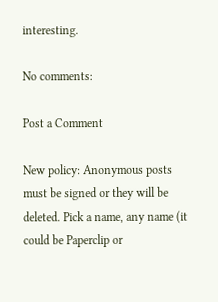interesting.

No comments:

Post a Comment

New policy: Anonymous posts must be signed or they will be deleted. Pick a name, any name (it could be Paperclip or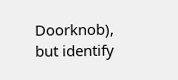Doorknob), but identify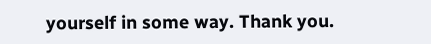yourself in some way. Thank you.